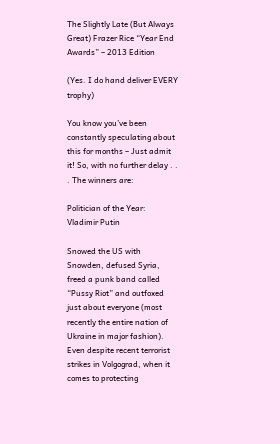The Slightly Late (But Always Great) Frazer Rice “Year End Awards” – 2013 Edition

(Yes. I do hand deliver EVERY trophy)

You know you’ve been constantly speculating about this for months – Just admit it! So, with no further delay . . . The winners are:

Politician of the Year:  Vladimir Putin

Snowed the US with Snowden, defused Syria, freed a punk band called “Pussy Riot” and outfoxed just about everyone (most recently the entire nation of Ukraine in major fashion). Even despite recent terrorist strikes in Volgograd, when it comes to protecting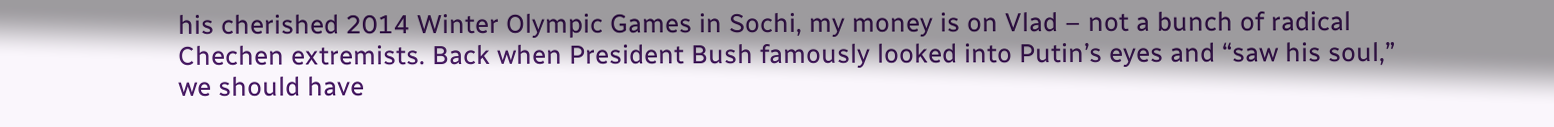his cherished 2014 Winter Olympic Games in Sochi, my money is on Vlad – not a bunch of radical Chechen extremists. Back when President Bush famously looked into Putin’s eyes and “saw his soul,” we should have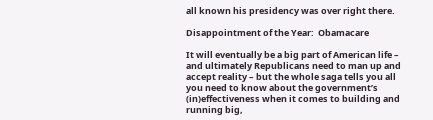all known his presidency was over right there.

Disappointment of the Year:  Obamacare

It will eventually be a big part of American life – and ultimately Republicans need to man up and accept reality – but the whole saga tells you all you need to know about the government’s (in)effectiveness when it comes to building and running big,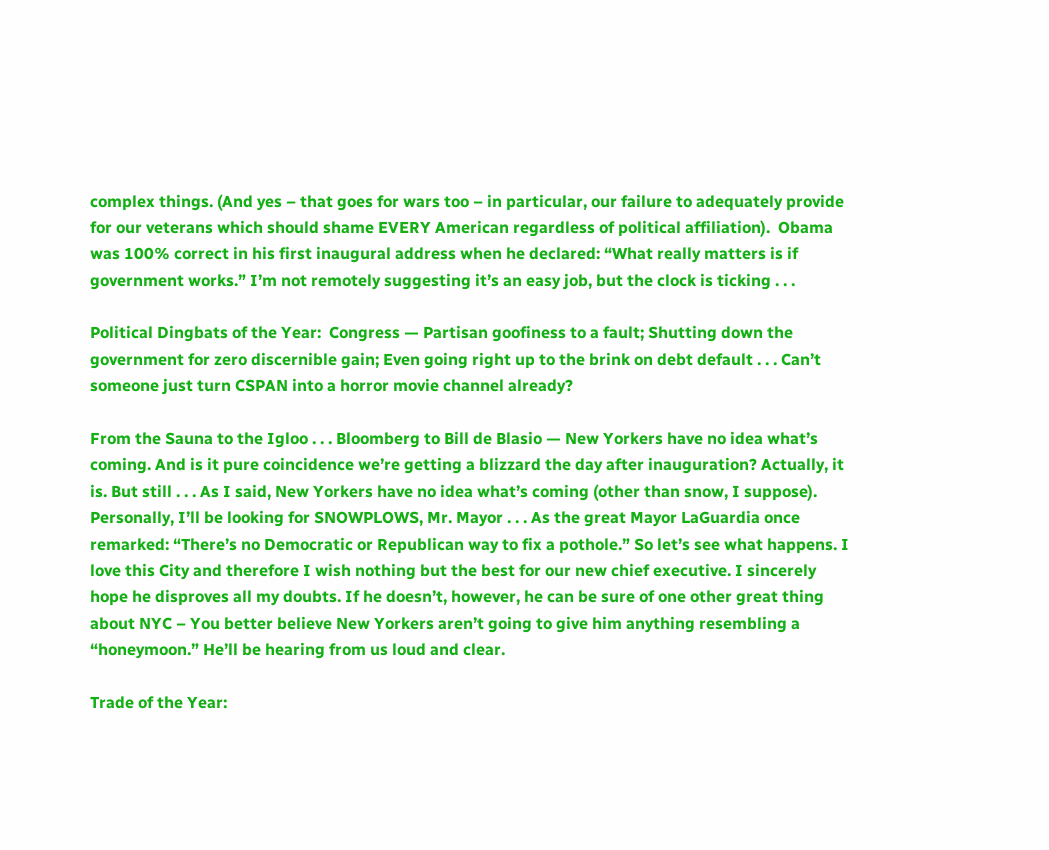complex things. (And yes – that goes for wars too – in particular, our failure to adequately provide for our veterans which should shame EVERY American regardless of political affiliation).  Obama was 100% correct in his first inaugural address when he declared: “What really matters is if government works.” I’m not remotely suggesting it’s an easy job, but the clock is ticking . . .

Political Dingbats of the Year:  Congress — Partisan goofiness to a fault; Shutting down the government for zero discernible gain; Even going right up to the brink on debt default . . . Can’t someone just turn CSPAN into a horror movie channel already?

From the Sauna to the Igloo . . . Bloomberg to Bill de Blasio — New Yorkers have no idea what’s coming. And is it pure coincidence we’re getting a blizzard the day after inauguration? Actually, it is. But still . . . As I said, New Yorkers have no idea what’s coming (other than snow, I suppose). Personally, I’ll be looking for SNOWPLOWS, Mr. Mayor . . . As the great Mayor LaGuardia once remarked: “There’s no Democratic or Republican way to fix a pothole.” So let’s see what happens. I love this City and therefore I wish nothing but the best for our new chief executive. I sincerely hope he disproves all my doubts. If he doesn’t, however, he can be sure of one other great thing about NYC – You better believe New Yorkers aren’t going to give him anything resembling a “honeymoon.” He’ll be hearing from us loud and clear.

Trade of the Year: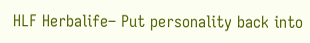HLF Herbalife– Put personality back into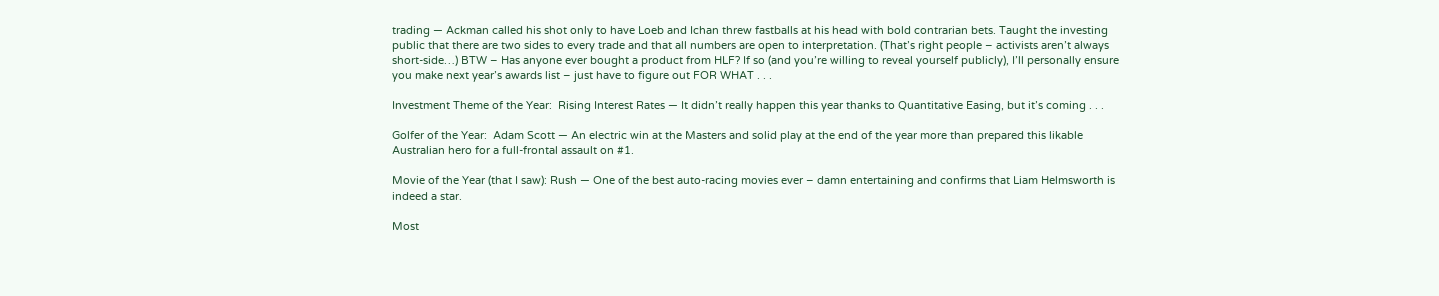trading — Ackman called his shot only to have Loeb and Ichan threw fastballs at his head with bold contrarian bets. Taught the investing public that there are two sides to every trade and that all numbers are open to interpretation. (That’s right people – activists aren’t always short-side…) BTW – Has anyone ever bought a product from HLF? If so (and you’re willing to reveal yourself publicly), I’ll personally ensure you make next year’s awards list – just have to figure out FOR WHAT . . .

Investment Theme of the Year:  Rising Interest Rates — It didn’t really happen this year thanks to Quantitative Easing, but it’s coming . . .

Golfer of the Year:  Adam Scott — An electric win at the Masters and solid play at the end of the year more than prepared this likable Australian hero for a full-frontal assault on #1.

Movie of the Year (that I saw): Rush — One of the best auto-racing movies ever – damn entertaining and confirms that Liam Helmsworth is indeed a star.

Most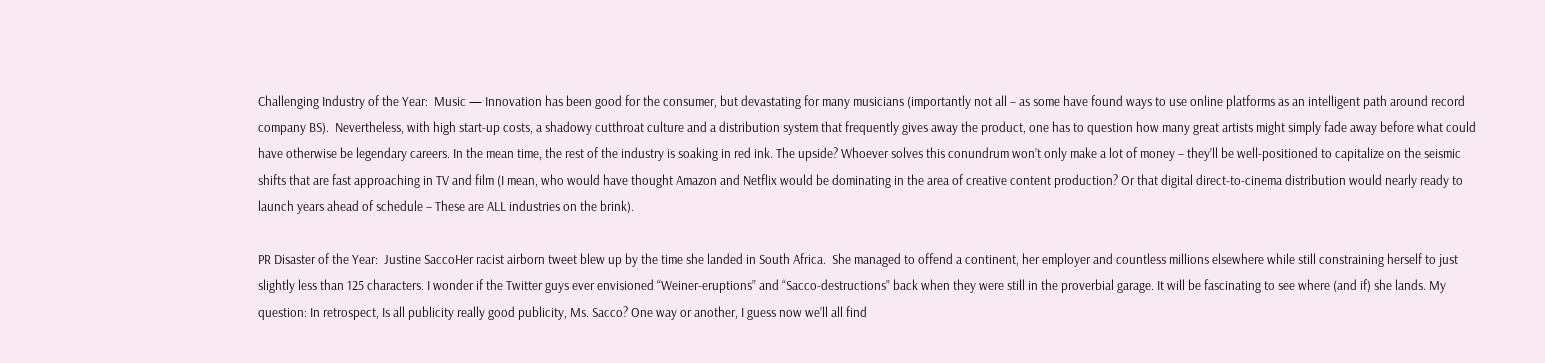Challenging Industry of the Year:  Music — Innovation has been good for the consumer, but devastating for many musicians (importantly not all – as some have found ways to use online platforms as an intelligent path around record company BS).  Nevertheless, with high start-up costs, a shadowy cutthroat culture and a distribution system that frequently gives away the product, one has to question how many great artists might simply fade away before what could have otherwise be legendary careers. In the mean time, the rest of the industry is soaking in red ink. The upside? Whoever solves this conundrum won’t only make a lot of money – they’ll be well-positioned to capitalize on the seismic shifts that are fast approaching in TV and film (I mean, who would have thought Amazon and Netflix would be dominating in the area of creative content production? Or that digital direct-to-cinema distribution would nearly ready to launch years ahead of schedule – These are ALL industries on the brink).

PR Disaster of the Year:  Justine SaccoHer racist airborn tweet blew up by the time she landed in South Africa.  She managed to offend a continent, her employer and countless millions elsewhere while still constraining herself to just slightly less than 125 characters. I wonder if the Twitter guys ever envisioned “Weiner-eruptions” and “Sacco-destructions” back when they were still in the proverbial garage. It will be fascinating to see where (and if) she lands. My question: In retrospect, Is all publicity really good publicity, Ms. Sacco? One way or another, I guess now we’ll all find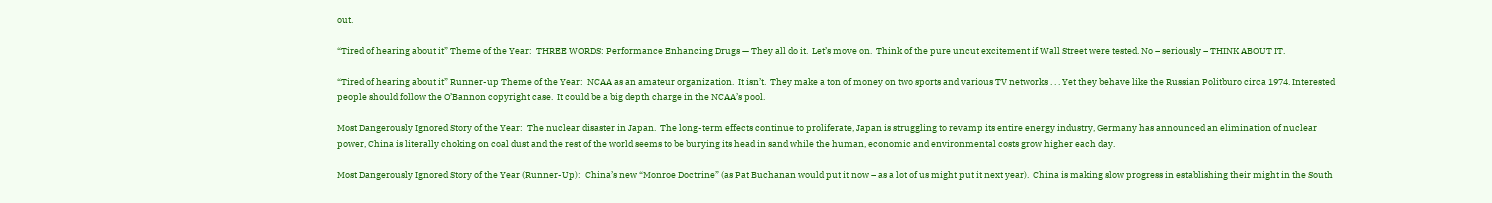out.

“Tired of hearing about it” Theme of the Year:  THREE WORDS: Performance Enhancing Drugs — They all do it.  Let’s move on.  Think of the pure uncut excitement if Wall Street were tested. No – seriously – THINK ABOUT IT.

“Tired of hearing about it” Runner-up Theme of the Year:  NCAA as an amateur organization.  It isn’t.  They make a ton of money on two sports and various TV networks . . . Yet they behave like the Russian Politburo circa 1974. Interested people should follow the O’Bannon copyright case.  It could be a big depth charge in the NCAA’s pool.

Most Dangerously Ignored Story of the Year:  The nuclear disaster in Japan.  The long-term effects continue to proliferate, Japan is struggling to revamp its entire energy industry, Germany has announced an elimination of nuclear power, China is literally choking on coal dust and the rest of the world seems to be burying its head in sand while the human, economic and environmental costs grow higher each day.

Most Dangerously Ignored Story of the Year (Runner-Up):  China’s new “Monroe Doctrine” (as Pat Buchanan would put it now – as a lot of us might put it next year).  China is making slow progress in establishing their might in the South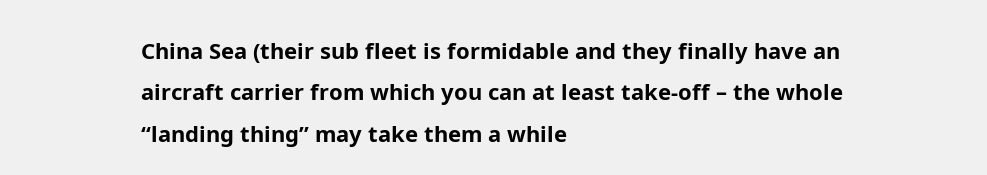China Sea (their sub fleet is formidable and they finally have an aircraft carrier from which you can at least take-off – the whole “landing thing” may take them a while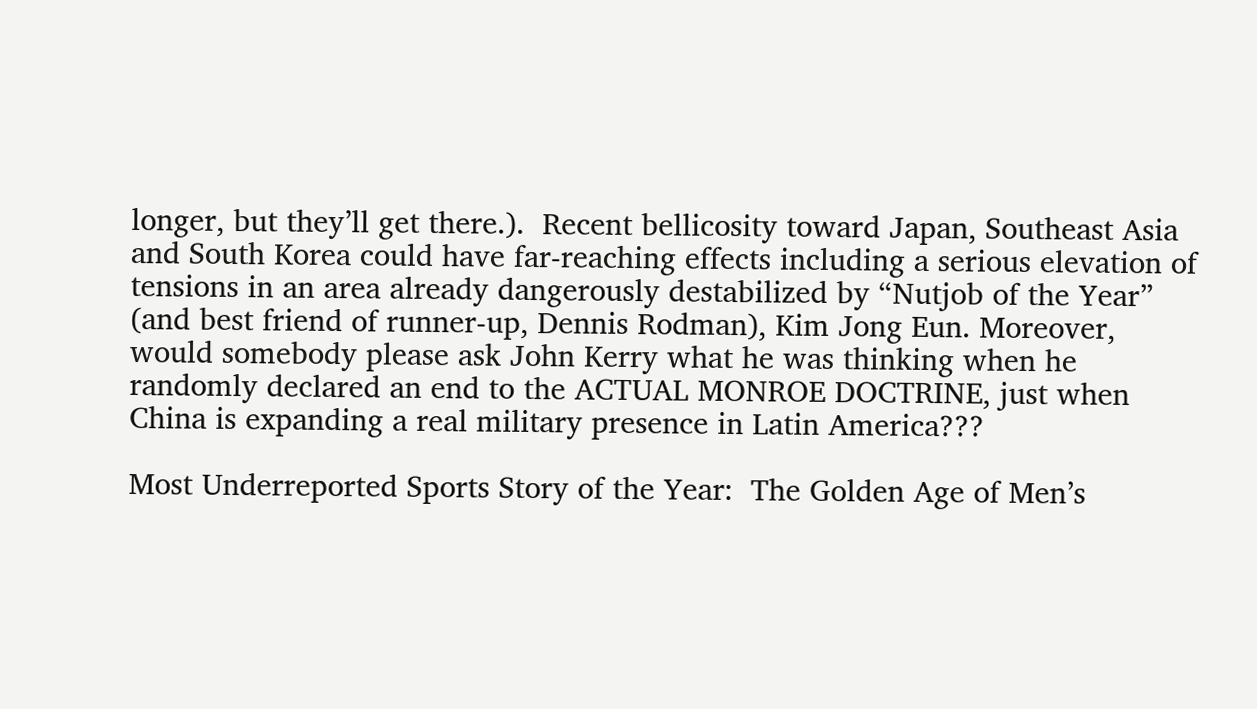longer, but they’ll get there.).  Recent bellicosity toward Japan, Southeast Asia and South Korea could have far-reaching effects including a serious elevation of tensions in an area already dangerously destabilized by “Nutjob of the Year” (and best friend of runner-up, Dennis Rodman), Kim Jong Eun. Moreover, would somebody please ask John Kerry what he was thinking when he randomly declared an end to the ACTUAL MONROE DOCTRINE, just when China is expanding a real military presence in Latin America???

Most Underreported Sports Story of the Year:  The Golden Age of Men’s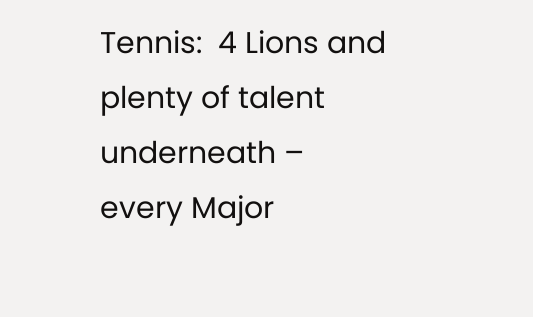Tennis:  4 Lions and plenty of talent underneath – every Major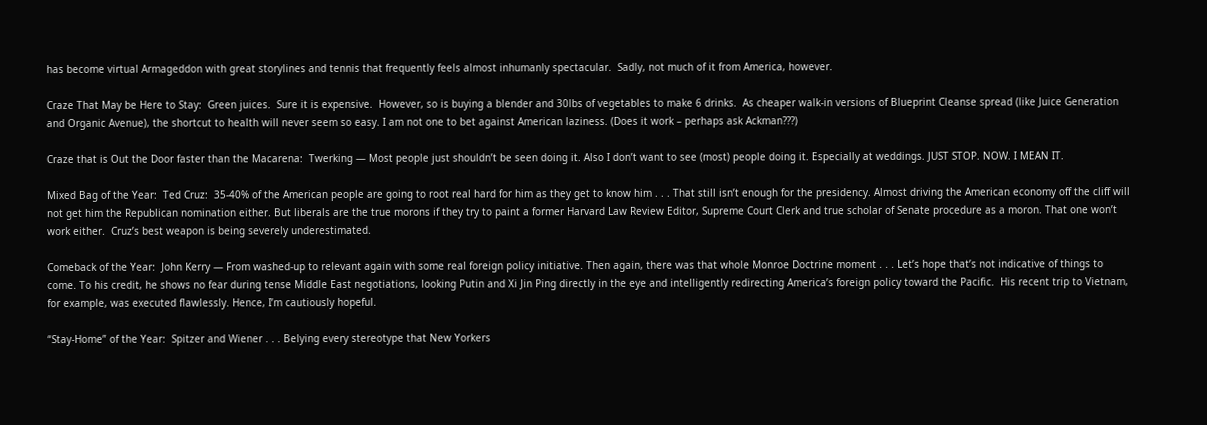has become virtual Armageddon with great storylines and tennis that frequently feels almost inhumanly spectacular.  Sadly, not much of it from America, however.

Craze That May be Here to Stay:  Green juices.  Sure it is expensive.  However, so is buying a blender and 30lbs of vegetables to make 6 drinks.  As cheaper walk-in versions of Blueprint Cleanse spread (like Juice Generation and Organic Avenue), the shortcut to health will never seem so easy. I am not one to bet against American laziness. (Does it work – perhaps ask Ackman???)

Craze that is Out the Door faster than the Macarena:  Twerking — Most people just shouldn’t be seen doing it. Also I don’t want to see (most) people doing it. Especially at weddings. JUST STOP. NOW. I MEAN IT.

Mixed Bag of the Year:  Ted Cruz:  35-40% of the American people are going to root real hard for him as they get to know him . . . That still isn’t enough for the presidency. Almost driving the American economy off the cliff will not get him the Republican nomination either. But liberals are the true morons if they try to paint a former Harvard Law Review Editor, Supreme Court Clerk and true scholar of Senate procedure as a moron. That one won’t work either.  Cruz’s best weapon is being severely underestimated.

Comeback of the Year:  John Kerry — From washed-up to relevant again with some real foreign policy initiative. Then again, there was that whole Monroe Doctrine moment . . . Let’s hope that’s not indicative of things to come. To his credit, he shows no fear during tense Middle East negotiations, looking Putin and Xi Jin Ping directly in the eye and intelligently redirecting America’s foreign policy toward the Pacific.  His recent trip to Vietnam, for example, was executed flawlessly. Hence, I’m cautiously hopeful.

“Stay-Home” of the Year:  Spitzer and Wiener . . . Belying every stereotype that New Yorkers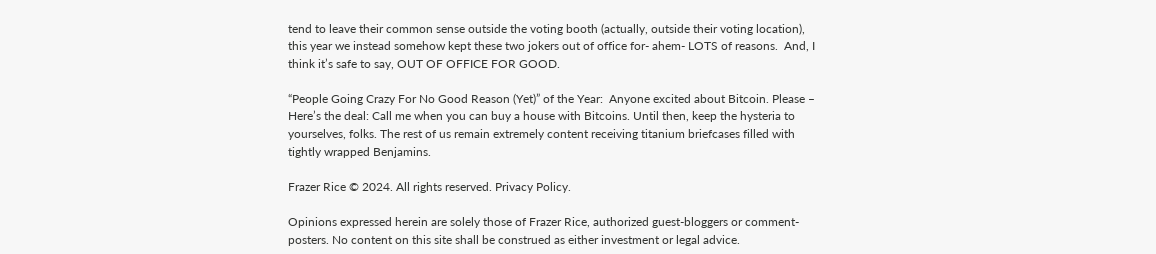tend to leave their common sense outside the voting booth (actually, outside their voting location), this year we instead somehow kept these two jokers out of office for- ahem- LOTS of reasons.  And, I think it’s safe to say, OUT OF OFFICE FOR GOOD.

“People Going Crazy For No Good Reason (Yet)” of the Year:  Anyone excited about Bitcoin. Please – Here’s the deal: Call me when you can buy a house with Bitcoins. Until then, keep the hysteria to yourselves, folks. The rest of us remain extremely content receiving titanium briefcases filled with tightly wrapped Benjamins.

Frazer Rice © 2024. All rights reserved. Privacy Policy.

Opinions expressed herein are solely those of Frazer Rice, authorized guest-bloggers or comment-posters. No content on this site shall be construed as either investment or legal advice.